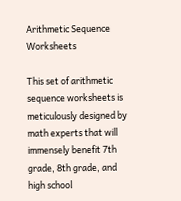Arithmetic Sequence Worksheets

This set of arithmetic sequence worksheets is meticulously designed by math experts that will immensely benefit 7th grade, 8th grade, and high school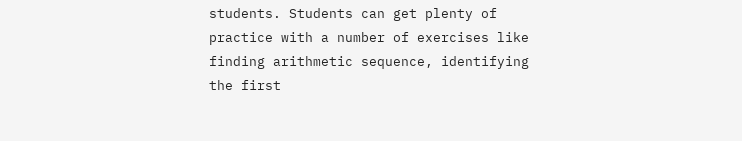students. Students can get plenty of practice with a number of exercises like finding arithmetic sequence, identifying the first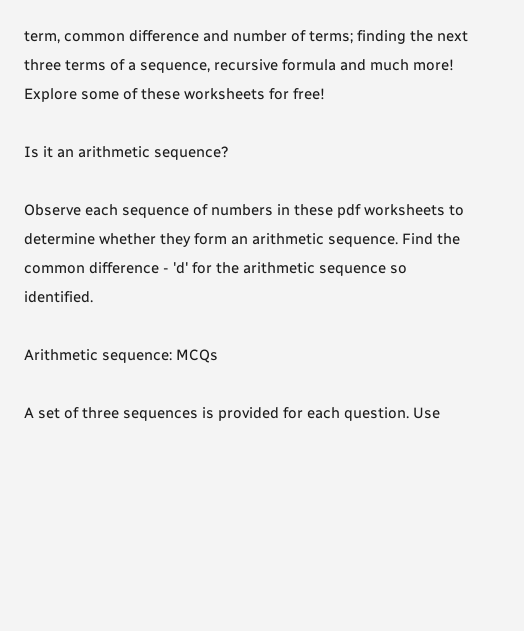term, common difference and number of terms; finding the next three terms of a sequence, recursive formula and much more! Explore some of these worksheets for free!

Is it an arithmetic sequence?

Observe each sequence of numbers in these pdf worksheets to determine whether they form an arithmetic sequence. Find the common difference - 'd' for the arithmetic sequence so identified.

Arithmetic sequence: MCQs

A set of three sequences is provided for each question. Use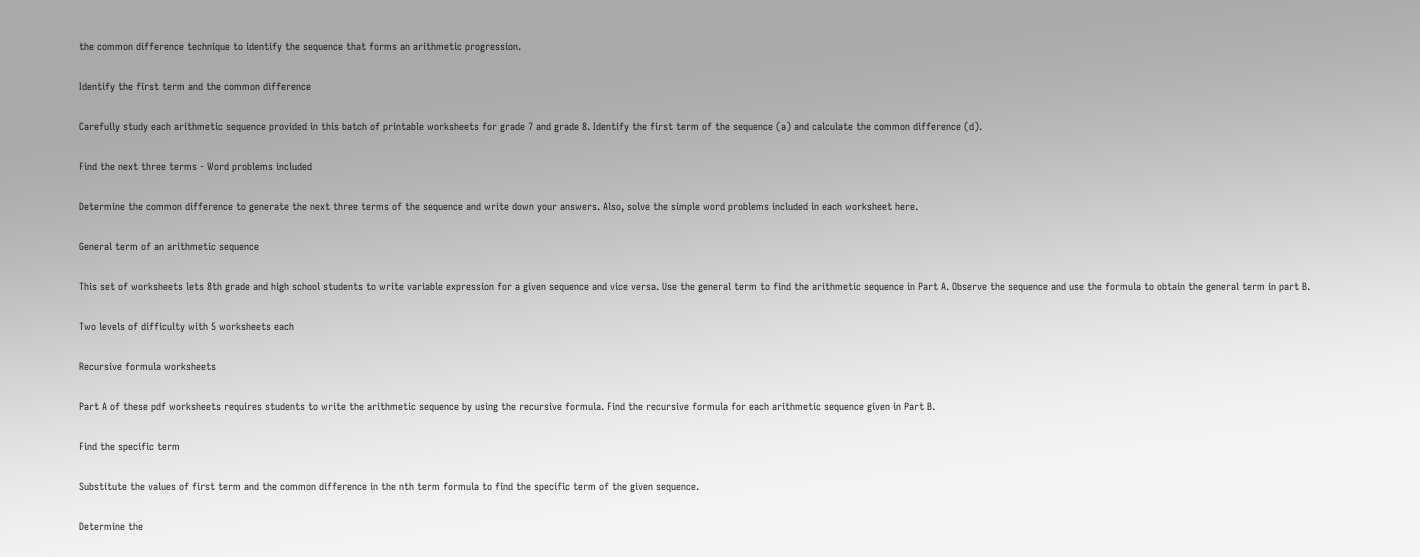the common difference technique to identify the sequence that forms an arithmetic progression.

Identify the first term and the common difference

Carefully study each arithmetic sequence provided in this batch of printable worksheets for grade 7 and grade 8. Identify the first term of the sequence (a) and calculate the common difference (d).

Find the next three terms - Word problems included

Determine the common difference to generate the next three terms of the sequence and write down your answers. Also, solve the simple word problems included in each worksheet here.

General term of an arithmetic sequence

This set of worksheets lets 8th grade and high school students to write variable expression for a given sequence and vice versa. Use the general term to find the arithmetic sequence in Part A. Observe the sequence and use the formula to obtain the general term in part B.

Two levels of difficulty with 5 worksheets each

Recursive formula worksheets

Part A of these pdf worksheets requires students to write the arithmetic sequence by using the recursive formula. Find the recursive formula for each arithmetic sequence given in Part B.

Find the specific term

Substitute the values of first term and the common difference in the nth term formula to find the specific term of the given sequence.

Determine the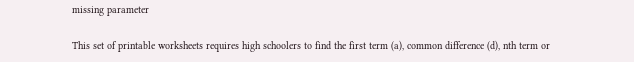missing parameter

This set of printable worksheets requires high schoolers to find the first term (a), common difference (d), nth term or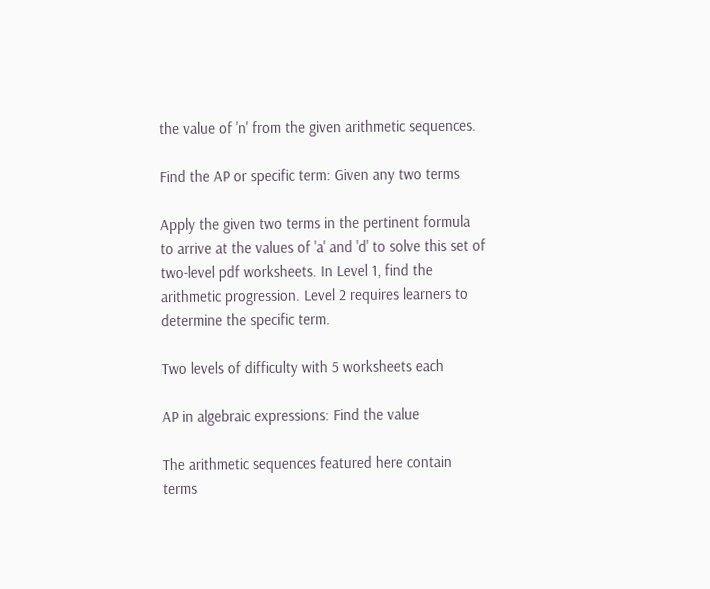the value of 'n' from the given arithmetic sequences.

Find the AP or specific term: Given any two terms

Apply the given two terms in the pertinent formula to arrive at the values of 'a' and 'd' to solve this set of two-level pdf worksheets. In Level 1, find the arithmetic progression. Level 2 requires learners to determine the specific term.

Two levels of difficulty with 5 worksheets each

AP in algebraic expressions: Find the value

The arithmetic sequences featured here contain terms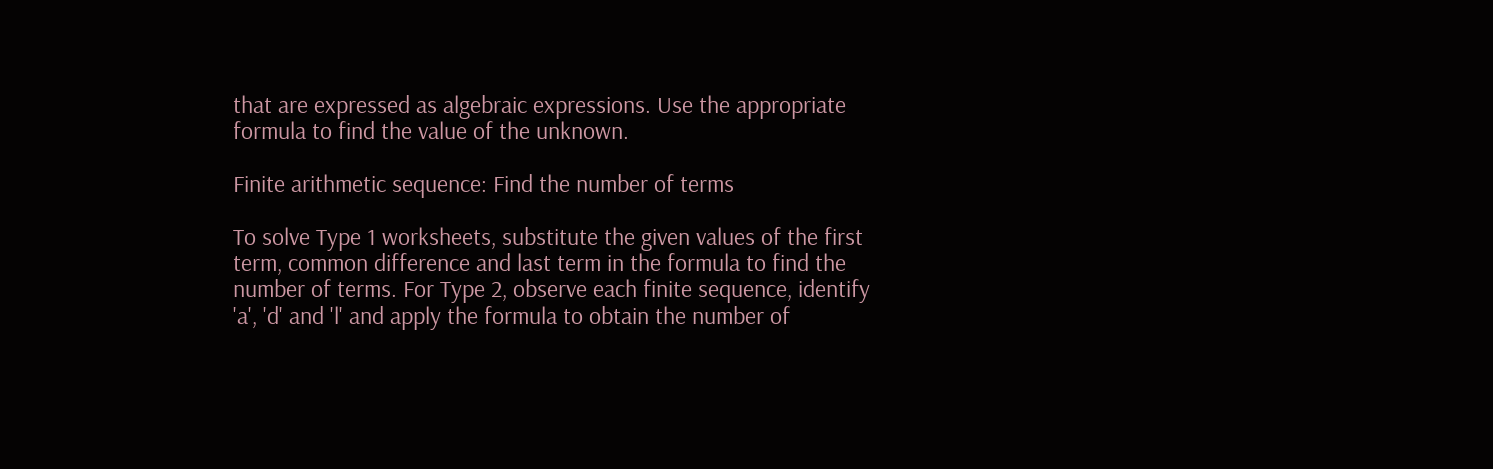that are expressed as algebraic expressions. Use the appropriate formula to find the value of the unknown.

Finite arithmetic sequence: Find the number of terms

To solve Type 1 worksheets, substitute the given values of the first term, common difference and last term in the formula to find the number of terms. For Type 2, observe each finite sequence, identify 'a', 'd' and 'l' and apply the formula to obtain the number of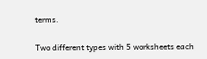terms.

Two different types with 5 worksheets each